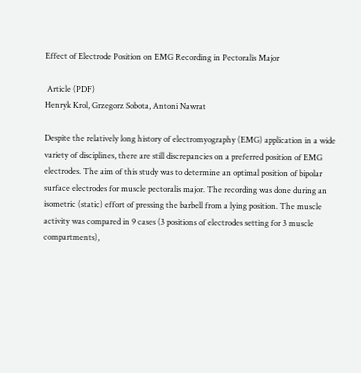Effect of Electrode Position on EMG Recording in Pectoralis Major

 Article (PDF)
Henryk Krol, Grzegorz Sobota, Antoni Nawrat

Despite the relatively long history of electromyography (EMG) application in a wide variety of disciplines, there are still discrepancies on a preferred position of EMG electrodes. The aim of this study was to determine an optimal position of bipolar surface electrodes for muscle pectoralis major. The recording was done during an isometric (static) effort of pressing the barbell from a lying position. The muscle activity was compared in 9 cases (3 positions of electrodes setting for 3 muscle compartments),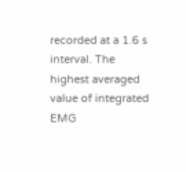recorded at a 1.6 s interval. The highest averaged value of integrated EMG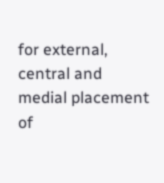for external, central and medial placement of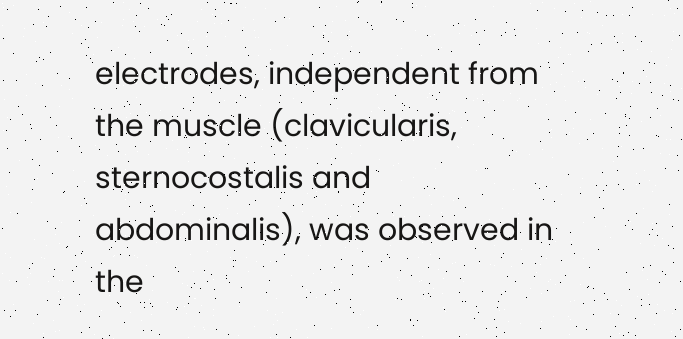electrodes, independent from the muscle (clavicularis, sternocostalis and abdominalis), was observed in the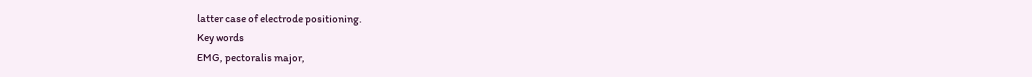latter case of electrode positioning.
Key words
EMG, pectoralis major,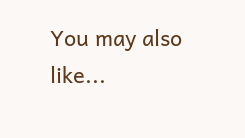You may also like...